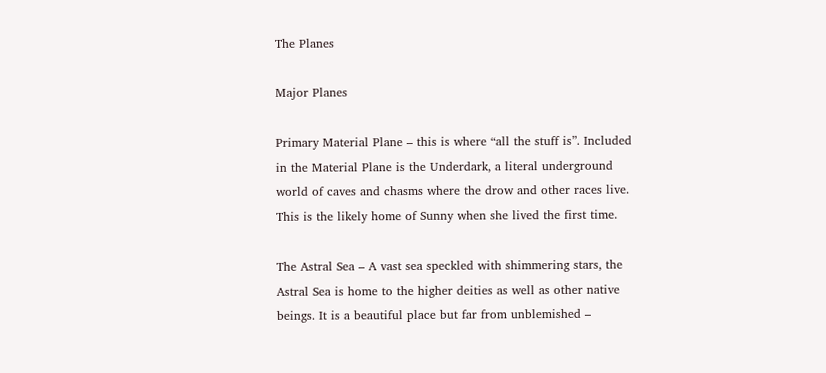The Planes

Major Planes

Primary Material Plane – this is where “all the stuff is”. Included in the Material Plane is the Underdark, a literal underground world of caves and chasms where the drow and other races live. This is the likely home of Sunny when she lived the first time.

The Astral Sea – A vast sea speckled with shimmering stars, the Astral Sea is home to the higher deities as well as other native beings. It is a beautiful place but far from unblemished –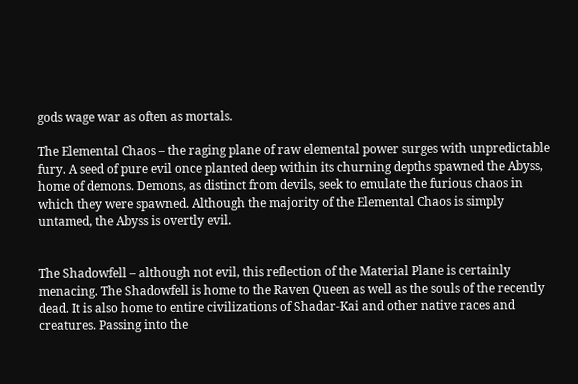gods wage war as often as mortals.

The Elemental Chaos – the raging plane of raw elemental power surges with unpredictable fury. A seed of pure evil once planted deep within its churning depths spawned the Abyss, home of demons. Demons, as distinct from devils, seek to emulate the furious chaos in which they were spawned. Although the majority of the Elemental Chaos is simply untamed, the Abyss is overtly evil.


The Shadowfell – although not evil, this reflection of the Material Plane is certainly menacing. The Shadowfell is home to the Raven Queen as well as the souls of the recently dead. It is also home to entire civilizations of Shadar-Kai and other native races and creatures. Passing into the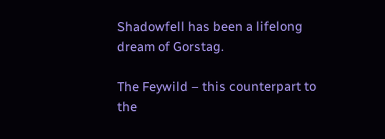Shadowfell has been a lifelong dream of Gorstag.

The Feywild – this counterpart to the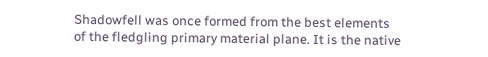Shadowfell was once formed from the best elements of the fledgling primary material plane. It is the native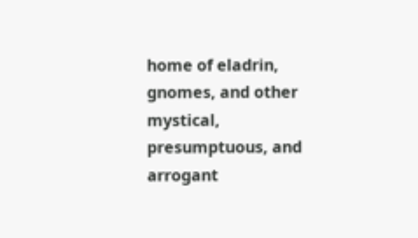home of eladrin, gnomes, and other mystical, presumptuous, and arrogant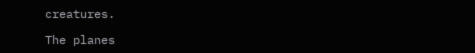creatures.

The planes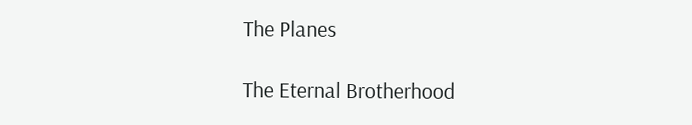The Planes

The Eternal Brotherhood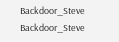Backdoor_Steve Backdoor_Steve